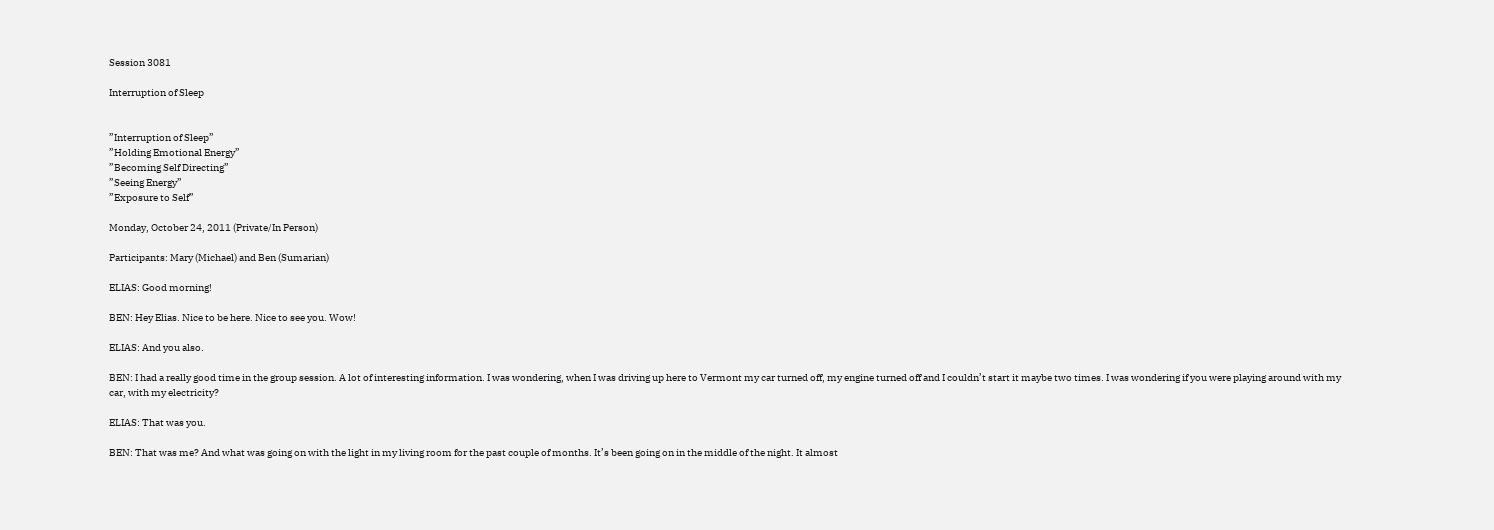Session 3081

Interruption of Sleep


”Interruption of Sleep”
”Holding Emotional Energy”
”Becoming Self Directing”
”Seeing Energy”
”Exposure to Self”

Monday, October 24, 2011 (Private/In Person)

Participants: Mary (Michael) and Ben (Sumarian)

ELIAS: Good morning!

BEN: Hey Elias. Nice to be here. Nice to see you. Wow!

ELIAS: And you also.

BEN: I had a really good time in the group session. A lot of interesting information. I was wondering, when I was driving up here to Vermont my car turned off, my engine turned off and I couldn’t start it maybe two times. I was wondering if you were playing around with my car, with my electricity?

ELIAS: That was you.

BEN: That was me? And what was going on with the light in my living room for the past couple of months. It’s been going on in the middle of the night. It almost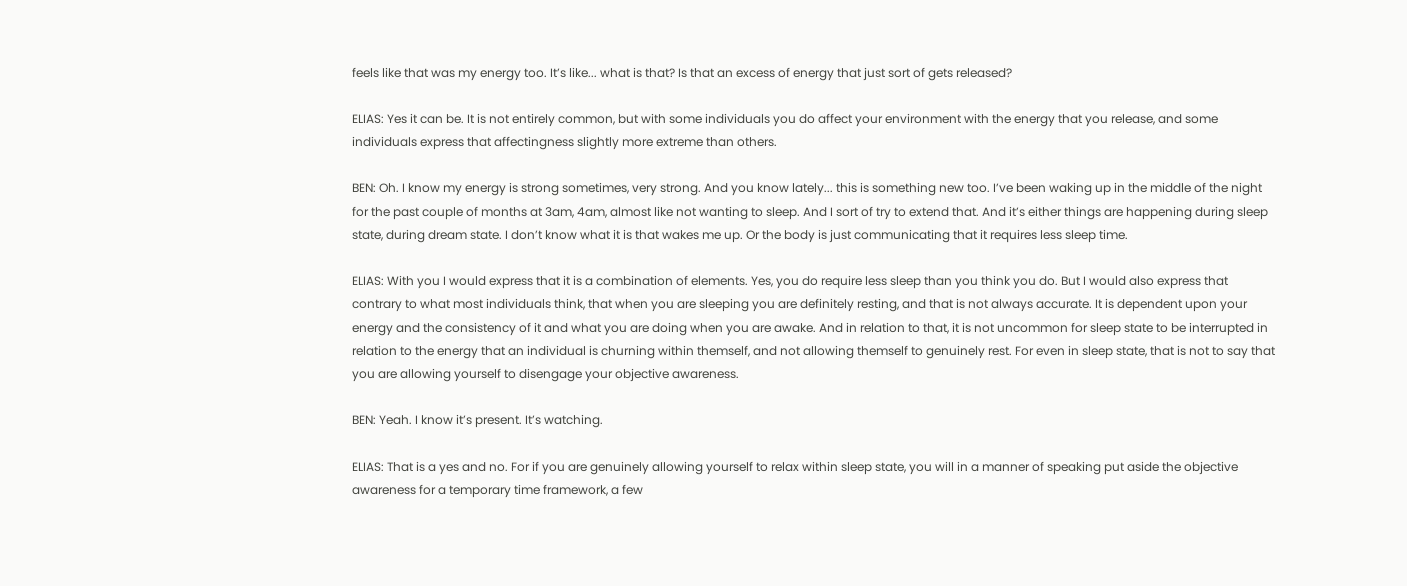feels like that was my energy too. It’s like... what is that? Is that an excess of energy that just sort of gets released?

ELIAS: Yes it can be. It is not entirely common, but with some individuals you do affect your environment with the energy that you release, and some individuals express that affectingness slightly more extreme than others.

BEN: Oh. I know my energy is strong sometimes, very strong. And you know lately... this is something new too. I’ve been waking up in the middle of the night for the past couple of months at 3am, 4am, almost like not wanting to sleep. And I sort of try to extend that. And it’s either things are happening during sleep state, during dream state. I don’t know what it is that wakes me up. Or the body is just communicating that it requires less sleep time.

ELIAS: With you I would express that it is a combination of elements. Yes, you do require less sleep than you think you do. But I would also express that contrary to what most individuals think, that when you are sleeping you are definitely resting, and that is not always accurate. It is dependent upon your energy and the consistency of it and what you are doing when you are awake. And in relation to that, it is not uncommon for sleep state to be interrupted in relation to the energy that an individual is churning within themself, and not allowing themself to genuinely rest. For even in sleep state, that is not to say that you are allowing yourself to disengage your objective awareness.

BEN: Yeah. I know it’s present. It’s watching.

ELIAS: That is a yes and no. For if you are genuinely allowing yourself to relax within sleep state, you will in a manner of speaking put aside the objective awareness for a temporary time framework, a few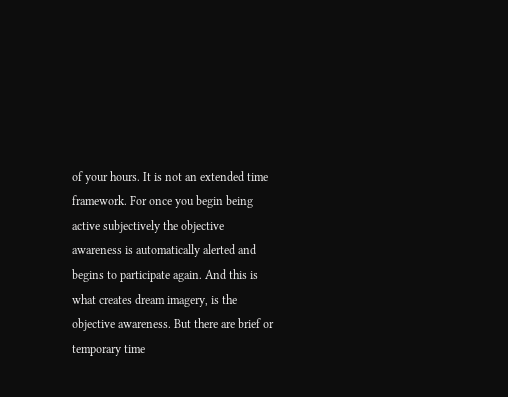of your hours. It is not an extended time framework. For once you begin being active subjectively the objective awareness is automatically alerted and begins to participate again. And this is what creates dream imagery, is the objective awareness. But there are brief or temporary time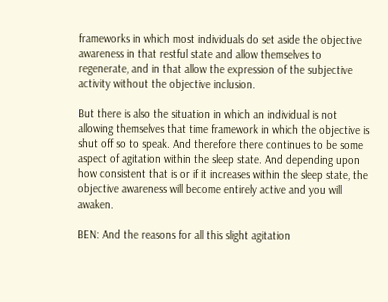frameworks in which most individuals do set aside the objective awareness in that restful state and allow themselves to regenerate, and in that allow the expression of the subjective activity without the objective inclusion.

But there is also the situation in which an individual is not allowing themselves that time framework in which the objective is shut off so to speak. And therefore there continues to be some aspect of agitation within the sleep state. And depending upon how consistent that is or if it increases within the sleep state, the objective awareness will become entirely active and you will awaken.

BEN: And the reasons for all this slight agitation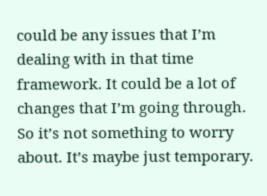could be any issues that I’m dealing with in that time framework. It could be a lot of changes that I’m going through. So it’s not something to worry about. It’s maybe just temporary.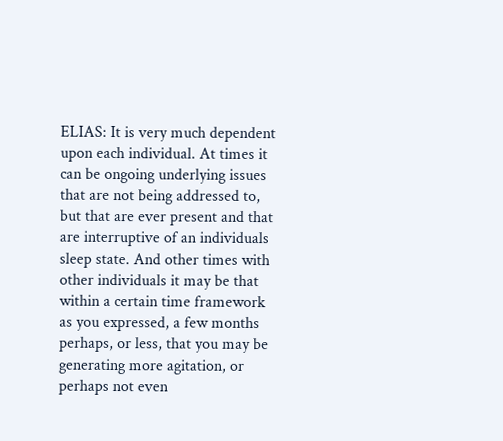ELIAS: It is very much dependent upon each individual. At times it can be ongoing underlying issues that are not being addressed to, but that are ever present and that are interruptive of an individuals sleep state. And other times with other individuals it may be that within a certain time framework as you expressed, a few months perhaps, or less, that you may be generating more agitation, or perhaps not even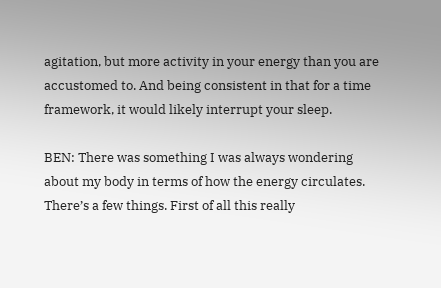agitation, but more activity in your energy than you are accustomed to. And being consistent in that for a time framework, it would likely interrupt your sleep.

BEN: There was something I was always wondering about my body in terms of how the energy circulates. There’s a few things. First of all this really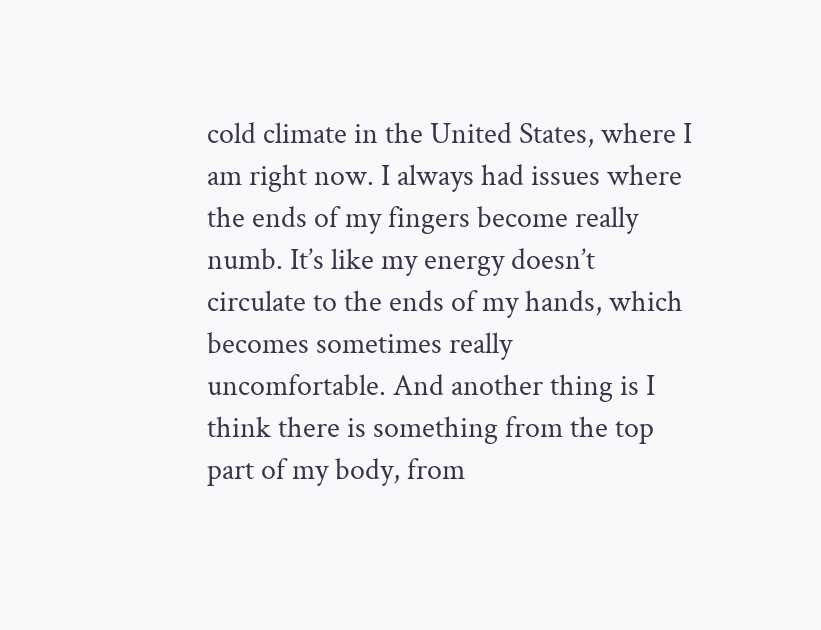cold climate in the United States, where I am right now. I always had issues where the ends of my fingers become really numb. It’s like my energy doesn’t circulate to the ends of my hands, which becomes sometimes really uncomfortable. And another thing is I think there is something from the top part of my body, from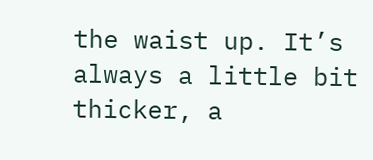the waist up. It’s always a little bit thicker, a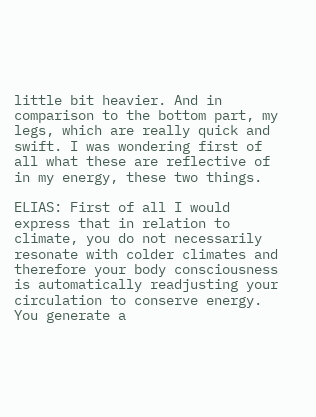little bit heavier. And in comparison to the bottom part, my legs, which are really quick and swift. I was wondering first of all what these are reflective of in my energy, these two things.

ELIAS: First of all I would express that in relation to climate, you do not necessarily resonate with colder climates and therefore your body consciousness is automatically readjusting your circulation to conserve energy. You generate a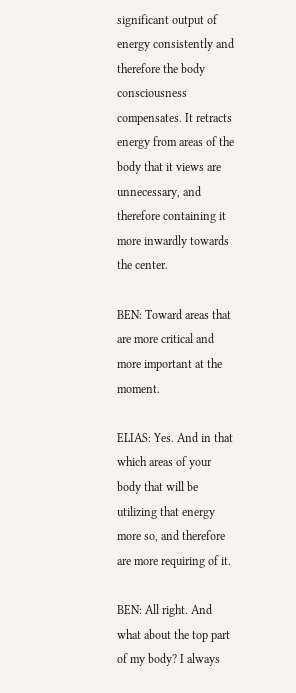significant output of energy consistently and therefore the body consciousness compensates. It retracts energy from areas of the body that it views are unnecessary, and therefore containing it more inwardly towards the center.

BEN: Toward areas that are more critical and more important at the moment.

ELIAS: Yes. And in that which areas of your body that will be utilizing that energy more so, and therefore are more requiring of it.

BEN: All right. And what about the top part of my body? I always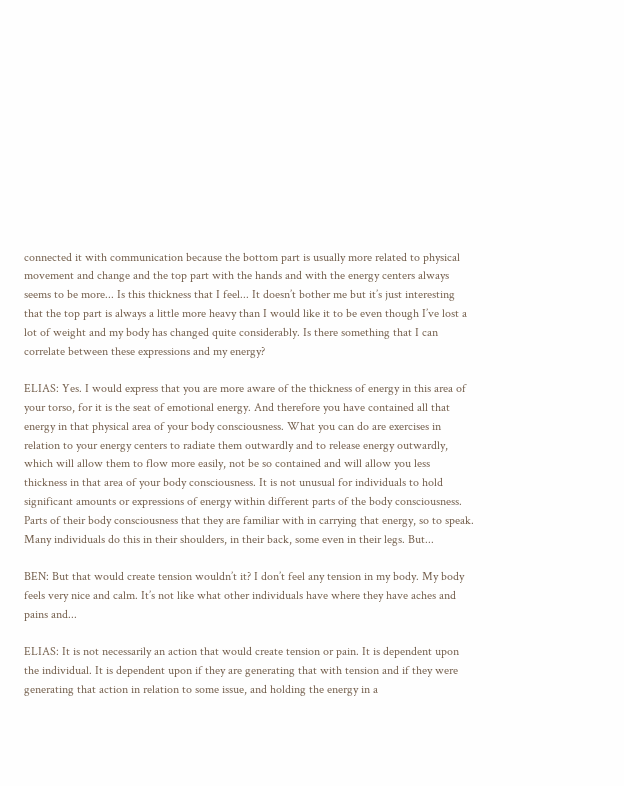connected it with communication because the bottom part is usually more related to physical movement and change and the top part with the hands and with the energy centers always seems to be more... Is this thickness that I feel... It doesn’t bother me but it’s just interesting that the top part is always a little more heavy than I would like it to be even though I’ve lost a lot of weight and my body has changed quite considerably. Is there something that I can correlate between these expressions and my energy?

ELIAS: Yes. I would express that you are more aware of the thickness of energy in this area of your torso, for it is the seat of emotional energy. And therefore you have contained all that energy in that physical area of your body consciousness. What you can do are exercises in relation to your energy centers to radiate them outwardly and to release energy outwardly, which will allow them to flow more easily, not be so contained and will allow you less thickness in that area of your body consciousness. It is not unusual for individuals to hold significant amounts or expressions of energy within different parts of the body consciousness. Parts of their body consciousness that they are familiar with in carrying that energy, so to speak. Many individuals do this in their shoulders, in their back, some even in their legs. But...

BEN: But that would create tension wouldn’t it? I don’t feel any tension in my body. My body feels very nice and calm. It’s not like what other individuals have where they have aches and pains and...

ELIAS: It is not necessarily an action that would create tension or pain. It is dependent upon the individual. It is dependent upon if they are generating that with tension and if they were generating that action in relation to some issue, and holding the energy in a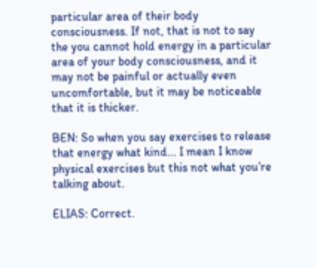particular area of their body consciousness. If not, that is not to say the you cannot hold energy in a particular area of your body consciousness, and it may not be painful or actually even uncomfortable, but it may be noticeable that it is thicker.

BEN: So when you say exercises to release that energy what kind... I mean I know physical exercises but this not what you’re talking about.

ELIAS: Correct.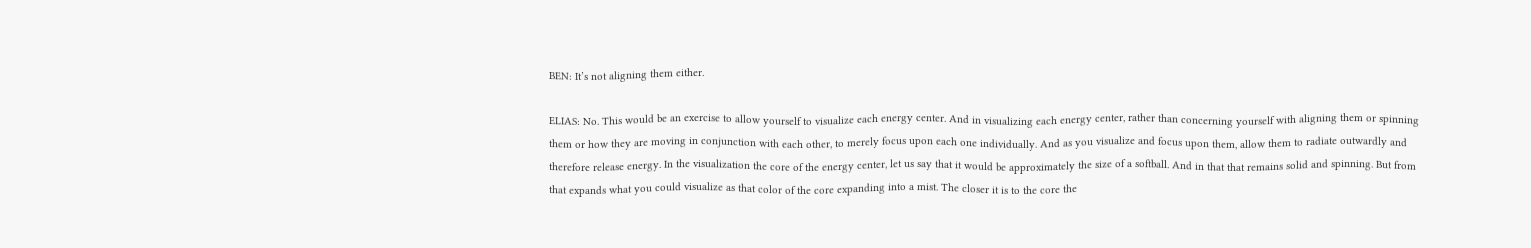BEN: It’s not aligning them either.

ELIAS: No. This would be an exercise to allow yourself to visualize each energy center. And in visualizing each energy center, rather than concerning yourself with aligning them or spinning them or how they are moving in conjunction with each other, to merely focus upon each one individually. And as you visualize and focus upon them, allow them to radiate outwardly and therefore release energy. In the visualization the core of the energy center, let us say that it would be approximately the size of a softball. And in that that remains solid and spinning. But from that expands what you could visualize as that color of the core expanding into a mist. The closer it is to the core the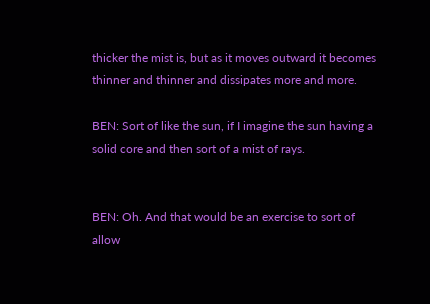thicker the mist is, but as it moves outward it becomes thinner and thinner and dissipates more and more.

BEN: Sort of like the sun, if I imagine the sun having a solid core and then sort of a mist of rays.


BEN: Oh. And that would be an exercise to sort of allow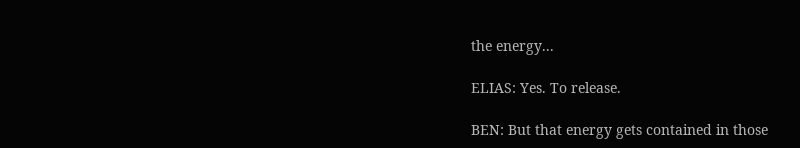the energy...

ELIAS: Yes. To release.

BEN: But that energy gets contained in those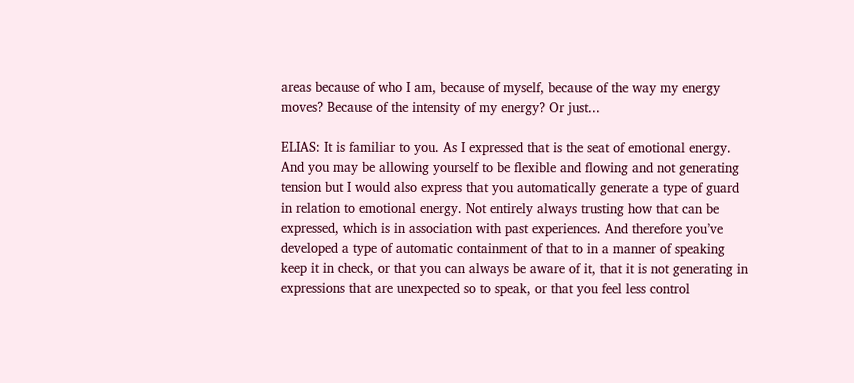areas because of who I am, because of myself, because of the way my energy moves? Because of the intensity of my energy? Or just...

ELIAS: It is familiar to you. As I expressed that is the seat of emotional energy. And you may be allowing yourself to be flexible and flowing and not generating tension but I would also express that you automatically generate a type of guard in relation to emotional energy. Not entirely always trusting how that can be expressed, which is in association with past experiences. And therefore you’ve developed a type of automatic containment of that to in a manner of speaking keep it in check, or that you can always be aware of it, that it is not generating in expressions that are unexpected so to speak, or that you feel less control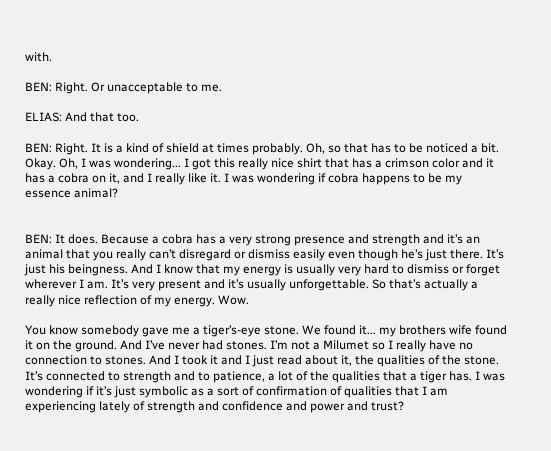with.

BEN: Right. Or unacceptable to me.

ELIAS: And that too.

BEN: Right. It is a kind of shield at times probably. Oh, so that has to be noticed a bit. Okay. Oh, I was wondering... I got this really nice shirt that has a crimson color and it has a cobra on it, and I really like it. I was wondering if cobra happens to be my essence animal?


BEN: It does. Because a cobra has a very strong presence and strength and it’s an animal that you really can’t disregard or dismiss easily even though he’s just there. It’s just his beingness. And I know that my energy is usually very hard to dismiss or forget wherever I am. It’s very present and it’s usually unforgettable. So that’s actually a really nice reflection of my energy. Wow.

You know somebody gave me a tiger’s-eye stone. We found it... my brothers wife found it on the ground. And I’ve never had stones. I’m not a Milumet so I really have no connection to stones. And I took it and I just read about it, the qualities of the stone. It’s connected to strength and to patience, a lot of the qualities that a tiger has. I was wondering if it’s just symbolic as a sort of confirmation of qualities that I am experiencing lately of strength and confidence and power and trust?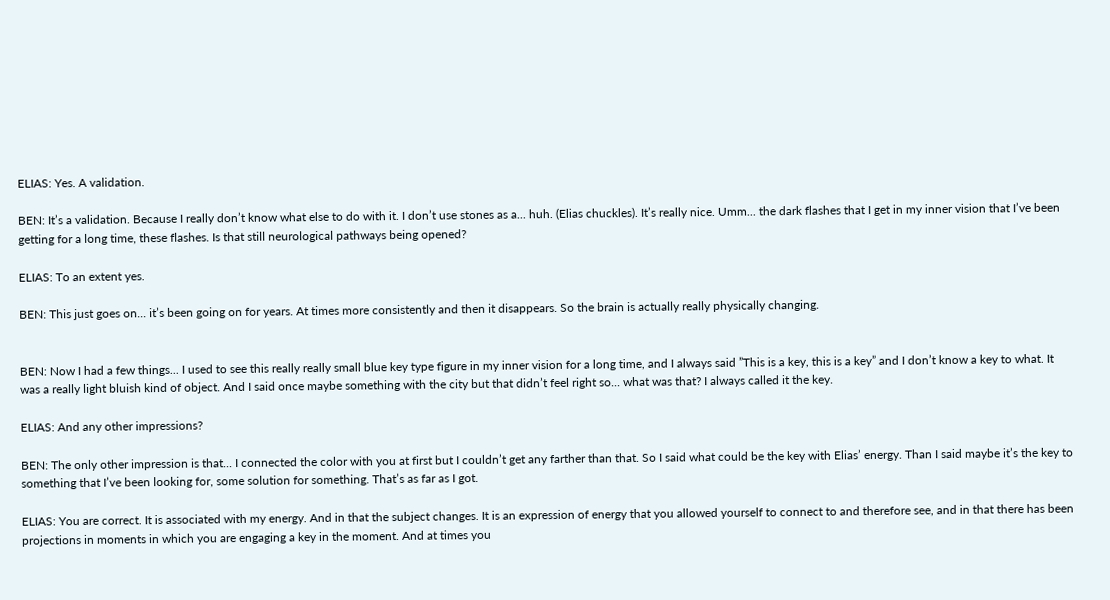ELIAS: Yes. A validation.

BEN: It’s a validation. Because I really don’t know what else to do with it. I don’t use stones as a... huh. (Elias chuckles). It’s really nice. Umm... the dark flashes that I get in my inner vision that I’ve been getting for a long time, these flashes. Is that still neurological pathways being opened?

ELIAS: To an extent yes.

BEN: This just goes on... it’s been going on for years. At times more consistently and then it disappears. So the brain is actually really physically changing.


BEN: Now I had a few things... I used to see this really really small blue key type figure in my inner vision for a long time, and I always said ”This is a key, this is a key” and I don’t know a key to what. It was a really light bluish kind of object. And I said once maybe something with the city but that didn’t feel right so... what was that? I always called it the key.

ELIAS: And any other impressions?

BEN: The only other impression is that... I connected the color with you at first but I couldn’t get any farther than that. So I said what could be the key with Elias’ energy. Than I said maybe it’s the key to something that I’ve been looking for, some solution for something. That’s as far as I got.

ELIAS: You are correct. It is associated with my energy. And in that the subject changes. It is an expression of energy that you allowed yourself to connect to and therefore see, and in that there has been projections in moments in which you are engaging a key in the moment. And at times you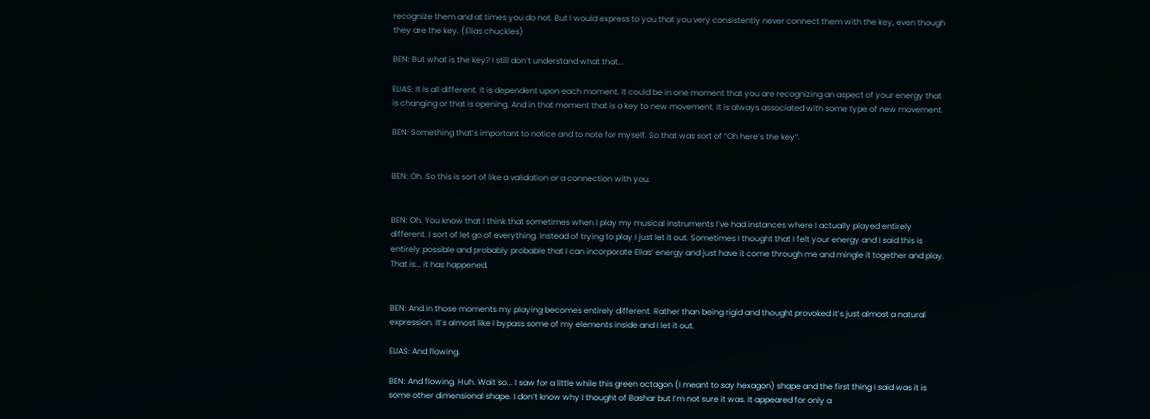recognize them and at times you do not. But I would express to you that you very consistently never connect them with the key, even though they are the key. (Elias chuckles)

BEN: But what is the key? I still don’t understand what that...

ELIAS: It is all different. It is dependent upon each moment. It could be in one moment that you are recognizing an aspect of your energy that is changing or that is opening. And in that moment that is a key to new movement. It is always associated with some type of new movement.

BEN: Something that’s important to notice and to note for myself. So that was sort of ”Oh here’s the key”.


BEN: Oh. So this is sort of like a validation or a connection with you.


BEN: Oh. You know that I think that sometimes when I play my musical instruments I’ve had instances where I actually played entirely different. I sort of let go of everything. Instead of trying to play I just let it out. Sometimes I thought that I felt your energy and I said this is entirely possible and probably probable that I can incorporate Elias’ energy and just have it come through me and mingle it together and play. That is... it has happened.


BEN: And in those moments my playing becomes entirely different. Rather than being rigid and thought provoked it’s just almost a natural expression. It’s almost like I bypass some of my elements inside and I let it out.

ELIAS: And flowing.

BEN: And flowing. Huh. Wait so... I saw for a little while this green octagon (I meant to say hexagon) shape and the first thing I said was it is some other dimensional shape. I don’t know why I thought of Bashar but I’m not sure it was. It appeared for only a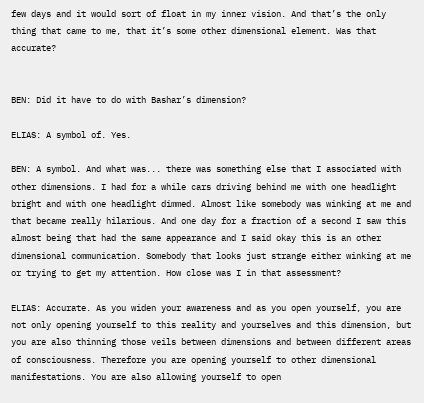few days and it would sort of float in my inner vision. And that’s the only thing that came to me, that it’s some other dimensional element. Was that accurate?


BEN: Did it have to do with Bashar’s dimension?

ELIAS: A symbol of. Yes.

BEN: A symbol. And what was... there was something else that I associated with other dimensions. I had for a while cars driving behind me with one headlight bright and with one headlight dimmed. Almost like somebody was winking at me and that became really hilarious. And one day for a fraction of a second I saw this almost being that had the same appearance and I said okay this is an other dimensional communication. Somebody that looks just strange either winking at me or trying to get my attention. How close was I in that assessment?

ELIAS: Accurate. As you widen your awareness and as you open yourself, you are not only opening yourself to this reality and yourselves and this dimension, but you are also thinning those veils between dimensions and between different areas of consciousness. Therefore you are opening yourself to other dimensional manifestations. You are also allowing yourself to open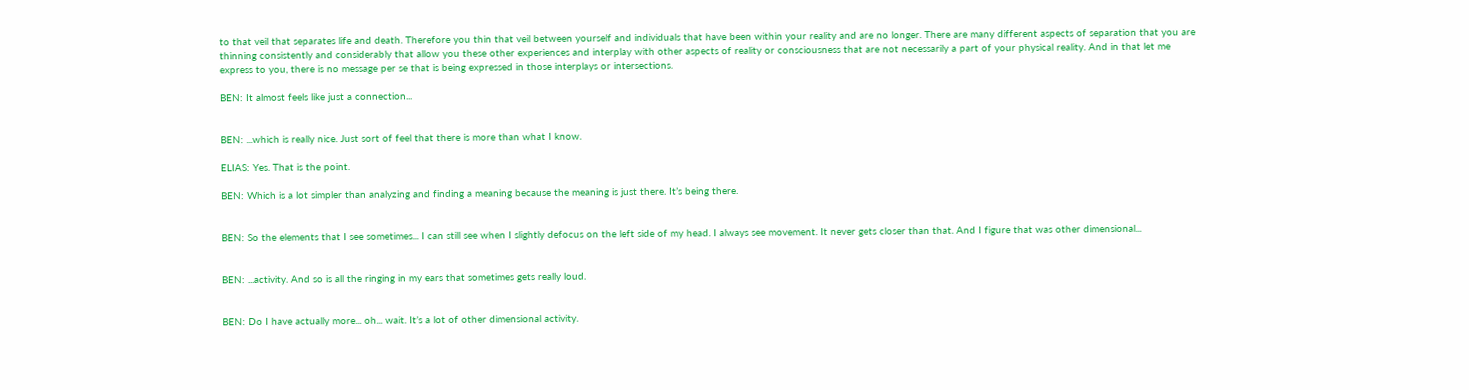to that veil that separates life and death. Therefore you thin that veil between yourself and individuals that have been within your reality and are no longer. There are many different aspects of separation that you are thinning consistently and considerably that allow you these other experiences and interplay with other aspects of reality or consciousness that are not necessarily a part of your physical reality. And in that let me express to you, there is no message per se that is being expressed in those interplays or intersections.

BEN: It almost feels like just a connection...


BEN: ...which is really nice. Just sort of feel that there is more than what I know.

ELIAS: Yes. That is the point.

BEN: Which is a lot simpler than analyzing and finding a meaning because the meaning is just there. It’s being there.


BEN: So the elements that I see sometimes... I can still see when I slightly defocus on the left side of my head. I always see movement. It never gets closer than that. And I figure that was other dimensional...


BEN: ...activity. And so is all the ringing in my ears that sometimes gets really loud.


BEN: Do I have actually more... oh... wait. It’s a lot of other dimensional activity.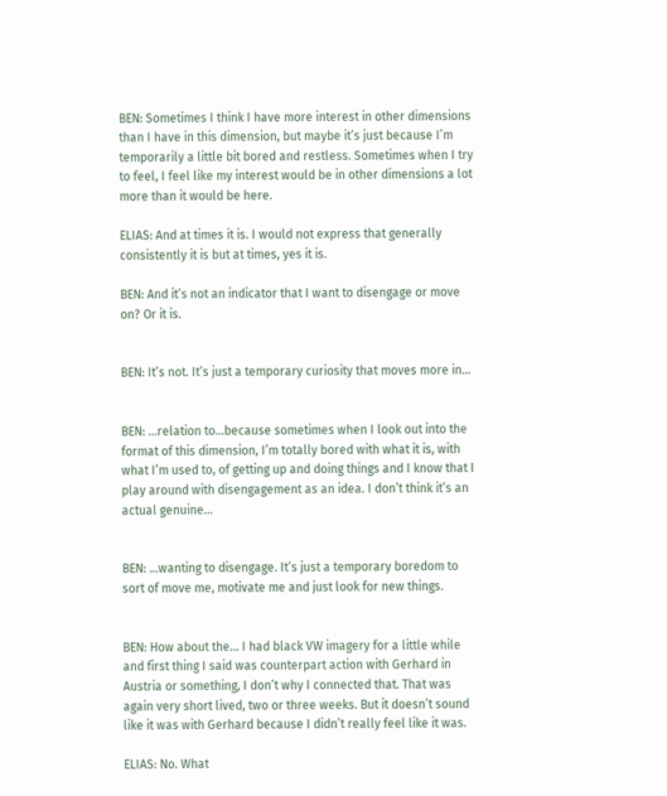BEN: Sometimes I think I have more interest in other dimensions than I have in this dimension, but maybe it’s just because I’m temporarily a little bit bored and restless. Sometimes when I try to feel, I feel like my interest would be in other dimensions a lot more than it would be here.

ELIAS: And at times it is. I would not express that generally consistently it is but at times, yes it is.

BEN: And it’s not an indicator that I want to disengage or move on? Or it is.


BEN: It’s not. It’s just a temporary curiosity that moves more in...


BEN: ...relation to...because sometimes when I look out into the format of this dimension, I’m totally bored with what it is, with what I’m used to, of getting up and doing things and I know that I play around with disengagement as an idea. I don’t think it’s an actual genuine...


BEN: ...wanting to disengage. It’s just a temporary boredom to sort of move me, motivate me and just look for new things.


BEN: How about the... I had black VW imagery for a little while and first thing I said was counterpart action with Gerhard in Austria or something, I don’t why I connected that. That was again very short lived, two or three weeks. But it doesn’t sound like it was with Gerhard because I didn’t really feel like it was.

ELIAS: No. What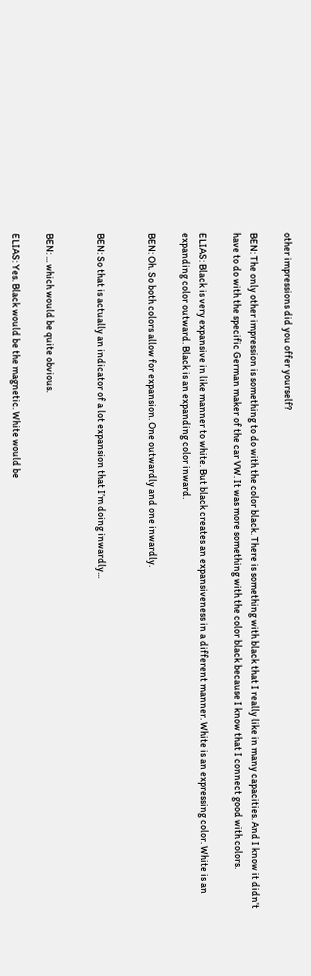other impressions did you offer yourself?

BEN: The only other impression is something to do with the color black. There is something with black that I really like in many capacities. And I know it didn’t have to do with the specific German maker of the car VW. It was more something with the color black because I know that I connect good with colors.

ELIAS: Black is very expansive in like manner to white. But black creates an expansiveness in a different manner. White is an expressing color. White is an expanding color outward. Black is an expanding color inward.

BEN: Oh. So both colors allow for expansion. One outwardly and one inwardly.


BEN: So that is actually an indicator of a lot expansion that I’m doing inwardly...


BEN: ... which would be quite obvious.

ELIAS: Yes. Black would be the magnetic. White would be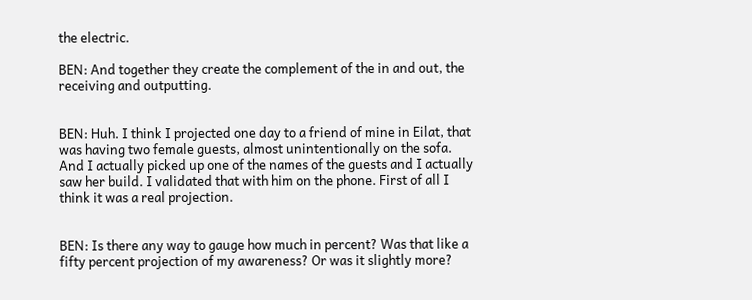the electric.

BEN: And together they create the complement of the in and out, the receiving and outputting.


BEN: Huh. I think I projected one day to a friend of mine in Eilat, that was having two female guests, almost unintentionally on the sofa. And I actually picked up one of the names of the guests and I actually saw her build. I validated that with him on the phone. First of all I think it was a real projection.


BEN: Is there any way to gauge how much in percent? Was that like a fifty percent projection of my awareness? Or was it slightly more?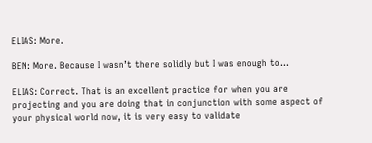ELIAS: More.

BEN: More. Because I wasn’t there solidly but I was enough to...

ELIAS: Correct. That is an excellent practice for when you are projecting and you are doing that in conjunction with some aspect of your physical world now, it is very easy to validate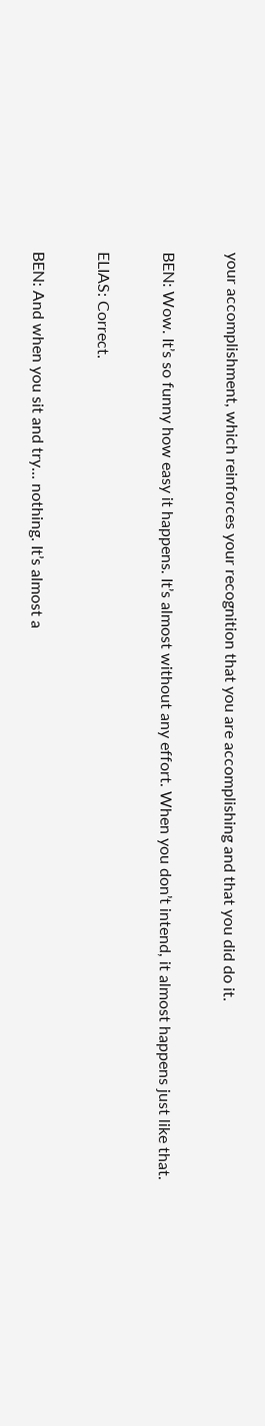your accomplishment, which reinforces your recognition that you are accomplishing and that you did do it.

BEN: Wow. It’s so funny how easy it happens. It’s almost without any effort. When you don’t intend, it almost happens just like that.

ELIAS: Correct.

BEN: And when you sit and try... nothing. It’s almost a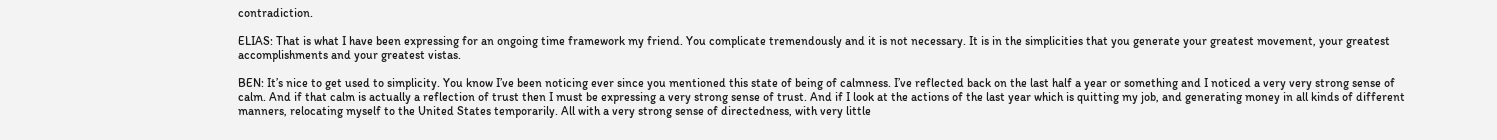contradiction.

ELIAS: That is what I have been expressing for an ongoing time framework my friend. You complicate tremendously and it is not necessary. It is in the simplicities that you generate your greatest movement, your greatest accomplishments and your greatest vistas.

BEN: It’s nice to get used to simplicity. You know I’ve been noticing ever since you mentioned this state of being of calmness. I’ve reflected back on the last half a year or something and I noticed a very very strong sense of calm. And if that calm is actually a reflection of trust then I must be expressing a very strong sense of trust. And if I look at the actions of the last year which is quitting my job, and generating money in all kinds of different manners, relocating myself to the United States temporarily. All with a very strong sense of directedness, with very little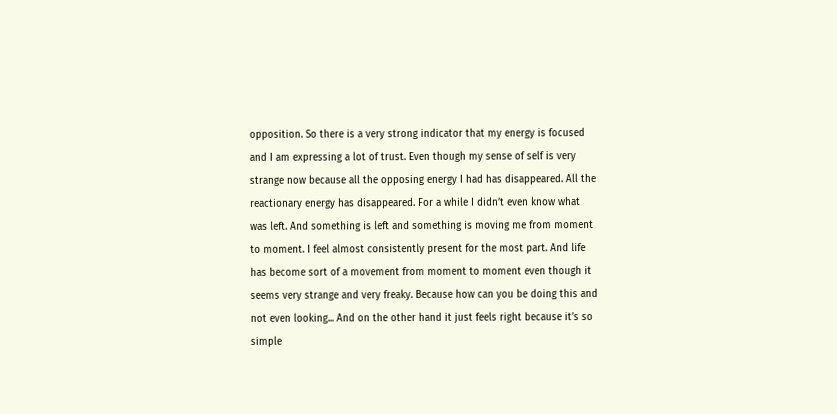opposition. So there is a very strong indicator that my energy is focused and I am expressing a lot of trust. Even though my sense of self is very strange now because all the opposing energy I had has disappeared. All the reactionary energy has disappeared. For a while I didn’t even know what was left. And something is left and something is moving me from moment to moment. I feel almost consistently present for the most part. And life has become sort of a movement from moment to moment even though it seems very strange and very freaky. Because how can you be doing this and not even looking... And on the other hand it just feels right because it’s so simple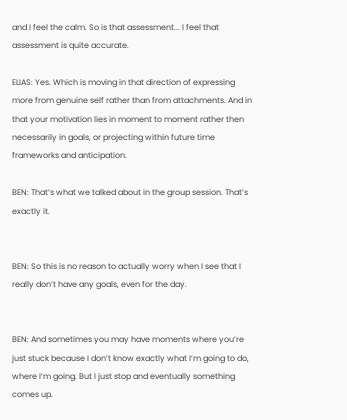and I feel the calm. So is that assessment... I feel that assessment is quite accurate.

ELIAS: Yes. Which is moving in that direction of expressing more from genuine self rather than from attachments. And in that your motivation lies in moment to moment rather then necessarily in goals, or projecting within future time frameworks and anticipation.

BEN: That’s what we talked about in the group session. That’s exactly it.


BEN: So this is no reason to actually worry when I see that I really don’t have any goals, even for the day.


BEN: And sometimes you may have moments where you’re just stuck because I don’t know exactly what I’m going to do, where I’m going. But I just stop and eventually something comes up.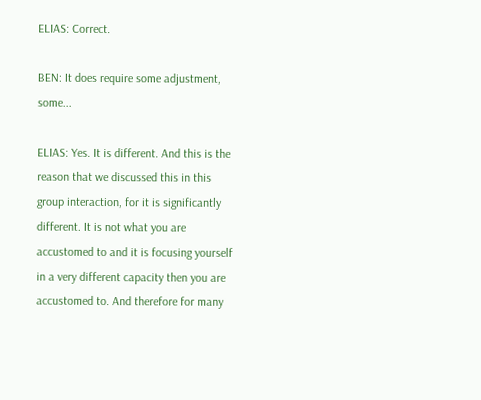ELIAS: Correct.

BEN: It does require some adjustment, some...

ELIAS: Yes. It is different. And this is the reason that we discussed this in this group interaction, for it is significantly different. It is not what you are accustomed to and it is focusing yourself in a very different capacity then you are accustomed to. And therefore for many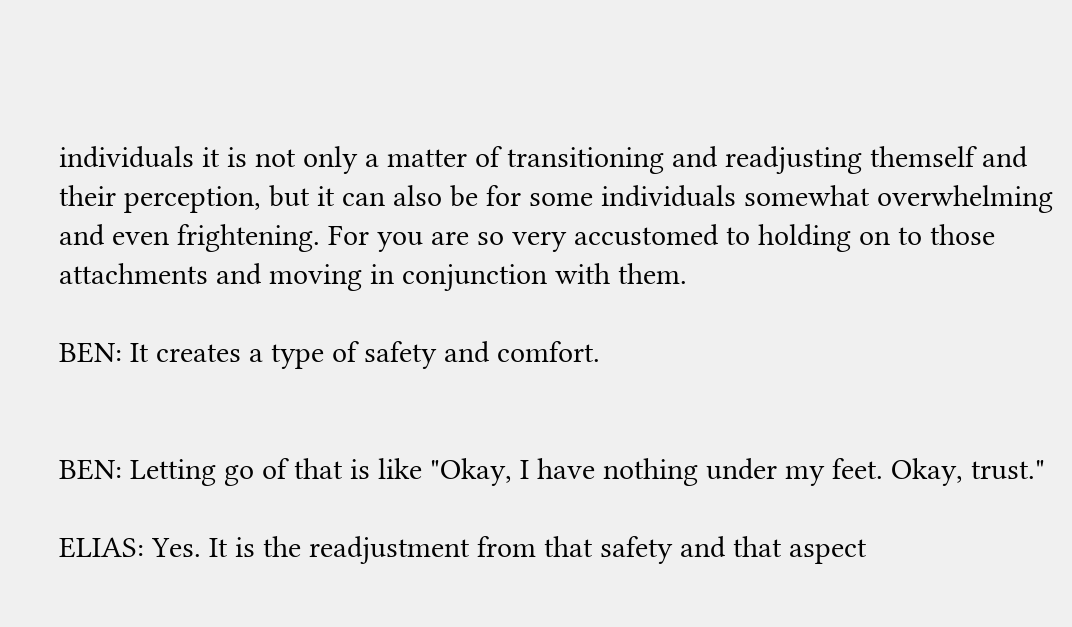individuals it is not only a matter of transitioning and readjusting themself and their perception, but it can also be for some individuals somewhat overwhelming and even frightening. For you are so very accustomed to holding on to those attachments and moving in conjunction with them.

BEN: It creates a type of safety and comfort.


BEN: Letting go of that is like "Okay, I have nothing under my feet. Okay, trust."

ELIAS: Yes. It is the readjustment from that safety and that aspect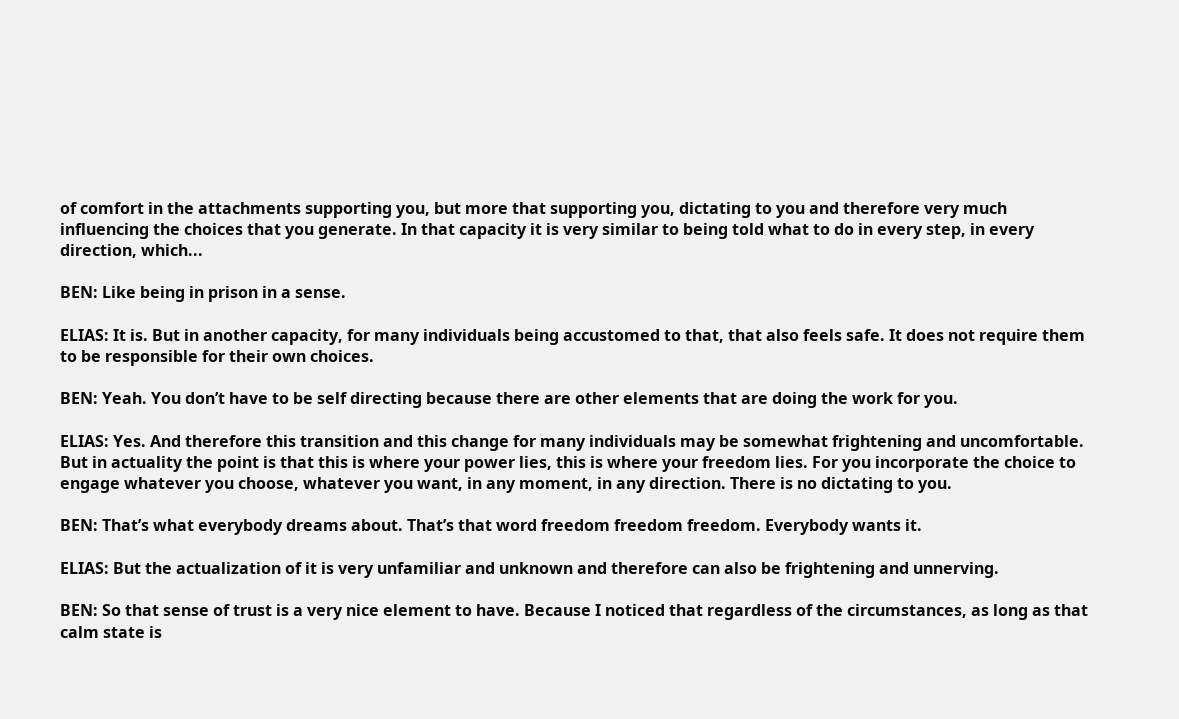of comfort in the attachments supporting you, but more that supporting you, dictating to you and therefore very much influencing the choices that you generate. In that capacity it is very similar to being told what to do in every step, in every direction, which...

BEN: Like being in prison in a sense.

ELIAS: It is. But in another capacity, for many individuals being accustomed to that, that also feels safe. It does not require them to be responsible for their own choices.

BEN: Yeah. You don’t have to be self directing because there are other elements that are doing the work for you.

ELIAS: Yes. And therefore this transition and this change for many individuals may be somewhat frightening and uncomfortable. But in actuality the point is that this is where your power lies, this is where your freedom lies. For you incorporate the choice to engage whatever you choose, whatever you want, in any moment, in any direction. There is no dictating to you.

BEN: That’s what everybody dreams about. That’s that word freedom freedom freedom. Everybody wants it.

ELIAS: But the actualization of it is very unfamiliar and unknown and therefore can also be frightening and unnerving.

BEN: So that sense of trust is a very nice element to have. Because I noticed that regardless of the circumstances, as long as that calm state is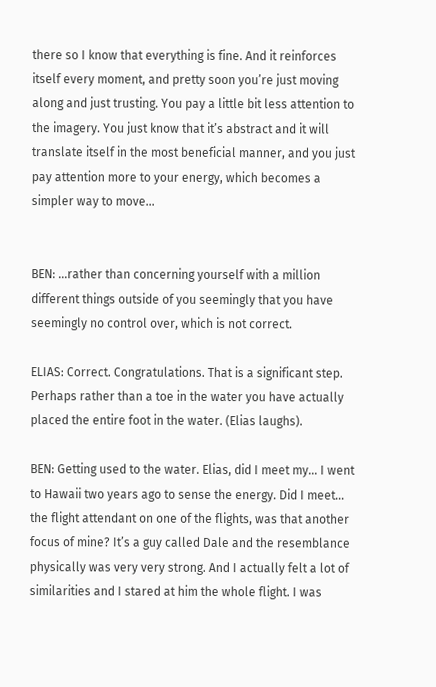there so I know that everything is fine. And it reinforces itself every moment, and pretty soon you’re just moving along and just trusting. You pay a little bit less attention to the imagery. You just know that it’s abstract and it will translate itself in the most beneficial manner, and you just pay attention more to your energy, which becomes a simpler way to move...


BEN: ...rather than concerning yourself with a million different things outside of you seemingly that you have seemingly no control over, which is not correct.

ELIAS: Correct. Congratulations. That is a significant step. Perhaps rather than a toe in the water you have actually placed the entire foot in the water. (Elias laughs).

BEN: Getting used to the water. Elias, did I meet my... I went to Hawaii two years ago to sense the energy. Did I meet... the flight attendant on one of the flights, was that another focus of mine? It’s a guy called Dale and the resemblance physically was very very strong. And I actually felt a lot of similarities and I stared at him the whole flight. I was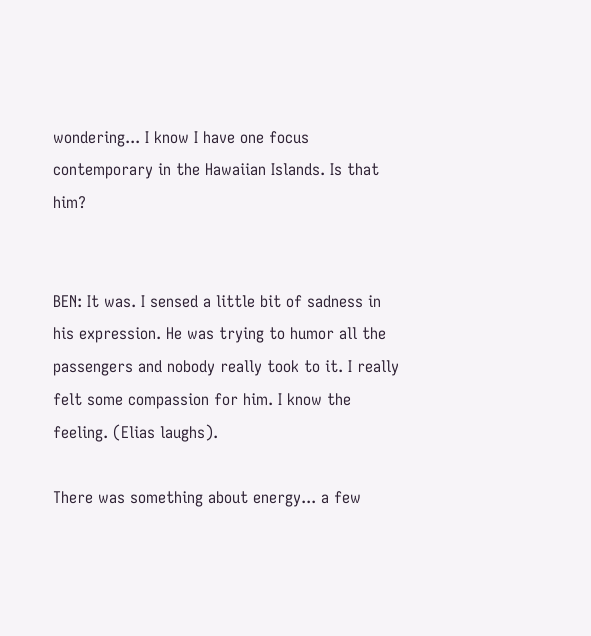wondering... I know I have one focus contemporary in the Hawaiian Islands. Is that him?


BEN: It was. I sensed a little bit of sadness in his expression. He was trying to humor all the passengers and nobody really took to it. I really felt some compassion for him. I know the feeling. (Elias laughs).

There was something about energy... a few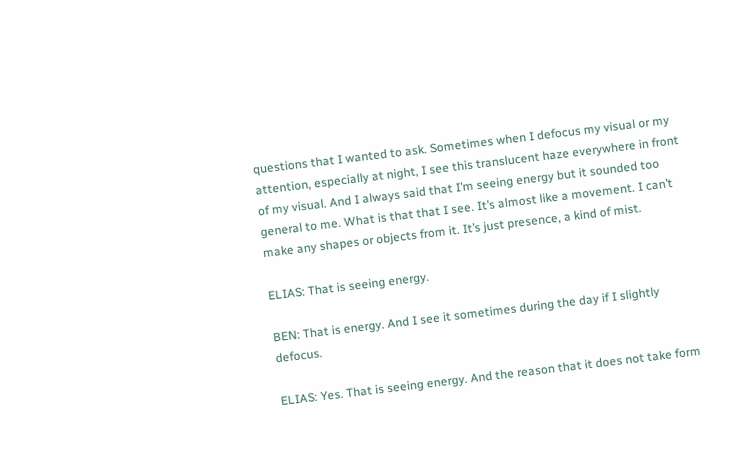questions that I wanted to ask. Sometimes when I defocus my visual or my attention, especially at night, I see this translucent haze everywhere in front of my visual. And I always said that I’m seeing energy but it sounded too general to me. What is that that I see. It’s almost like a movement. I can’t make any shapes or objects from it. It’s just presence, a kind of mist.

ELIAS: That is seeing energy.

BEN: That is energy. And I see it sometimes during the day if I slightly defocus.

ELIAS: Yes. That is seeing energy. And the reason that it does not take form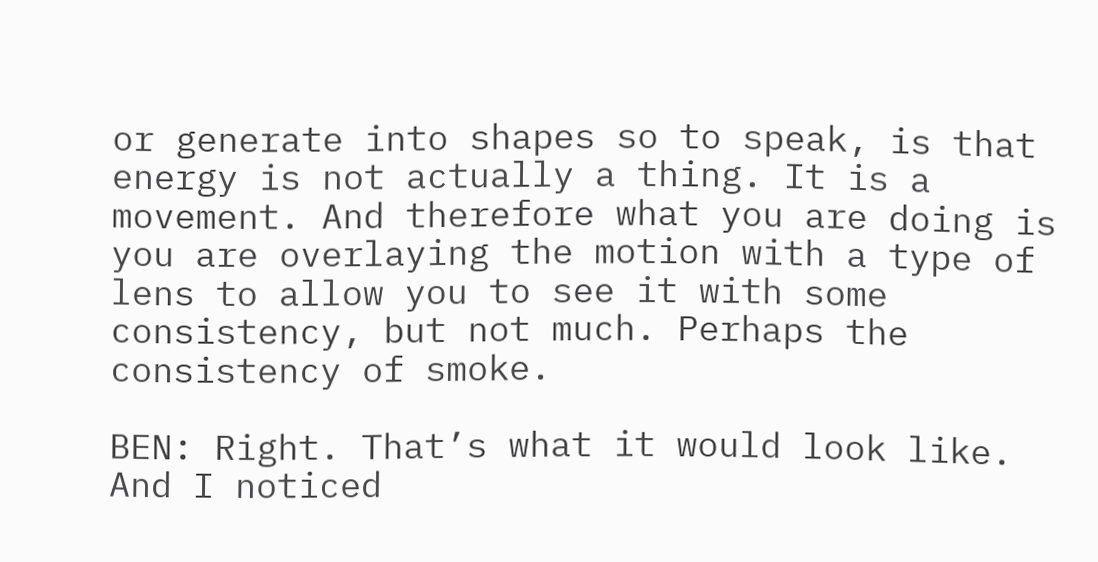or generate into shapes so to speak, is that energy is not actually a thing. It is a movement. And therefore what you are doing is you are overlaying the motion with a type of lens to allow you to see it with some consistency, but not much. Perhaps the consistency of smoke.

BEN: Right. That’s what it would look like. And I noticed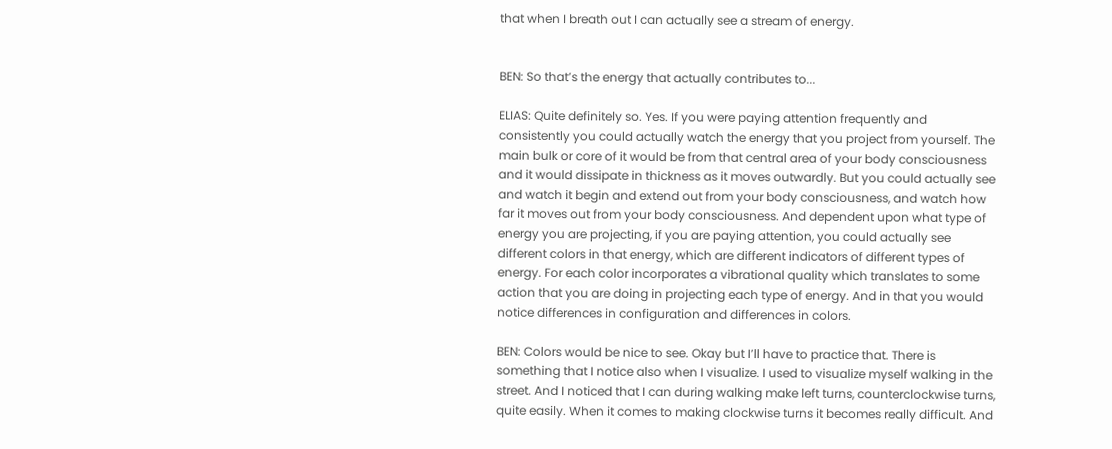that when I breath out I can actually see a stream of energy.


BEN: So that’s the energy that actually contributes to...

ELIAS: Quite definitely so. Yes. If you were paying attention frequently and consistently you could actually watch the energy that you project from yourself. The main bulk or core of it would be from that central area of your body consciousness and it would dissipate in thickness as it moves outwardly. But you could actually see and watch it begin and extend out from your body consciousness, and watch how far it moves out from your body consciousness. And dependent upon what type of energy you are projecting, if you are paying attention, you could actually see different colors in that energy, which are different indicators of different types of energy. For each color incorporates a vibrational quality which translates to some action that you are doing in projecting each type of energy. And in that you would notice differences in configuration and differences in colors.

BEN: Colors would be nice to see. Okay but I’ll have to practice that. There is something that I notice also when I visualize. I used to visualize myself walking in the street. And I noticed that I can during walking make left turns, counterclockwise turns, quite easily. When it comes to making clockwise turns it becomes really difficult. And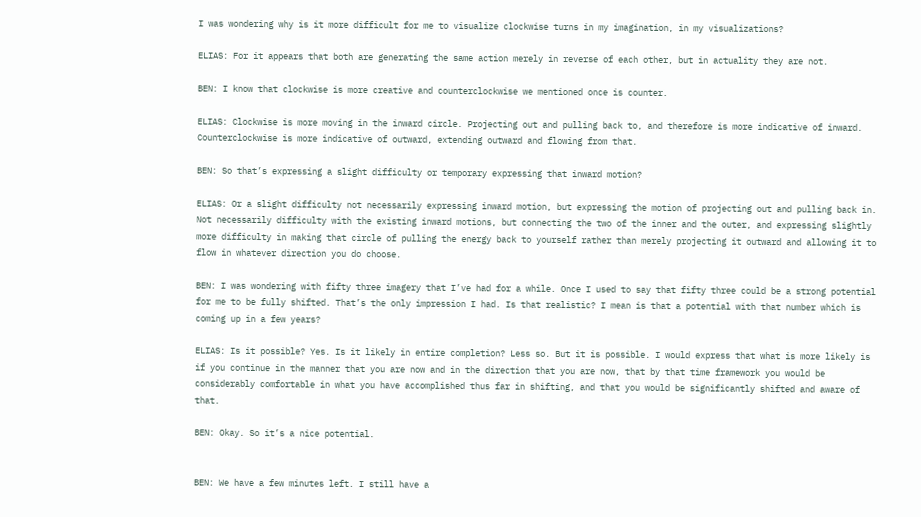I was wondering why is it more difficult for me to visualize clockwise turns in my imagination, in my visualizations?

ELIAS: For it appears that both are generating the same action merely in reverse of each other, but in actuality they are not.

BEN: I know that clockwise is more creative and counterclockwise we mentioned once is counter.

ELIAS: Clockwise is more moving in the inward circle. Projecting out and pulling back to, and therefore is more indicative of inward. Counterclockwise is more indicative of outward, extending outward and flowing from that.

BEN: So that’s expressing a slight difficulty or temporary expressing that inward motion?

ELIAS: Or a slight difficulty not necessarily expressing inward motion, but expressing the motion of projecting out and pulling back in. Not necessarily difficulty with the existing inward motions, but connecting the two of the inner and the outer, and expressing slightly more difficulty in making that circle of pulling the energy back to yourself rather than merely projecting it outward and allowing it to flow in whatever direction you do choose.

BEN: I was wondering with fifty three imagery that I’ve had for a while. Once I used to say that fifty three could be a strong potential for me to be fully shifted. That’s the only impression I had. Is that realistic? I mean is that a potential with that number which is coming up in a few years?

ELIAS: Is it possible? Yes. Is it likely in entire completion? Less so. But it is possible. I would express that what is more likely is if you continue in the manner that you are now and in the direction that you are now, that by that time framework you would be considerably comfortable in what you have accomplished thus far in shifting, and that you would be significantly shifted and aware of that.

BEN: Okay. So it’s a nice potential.


BEN: We have a few minutes left. I still have a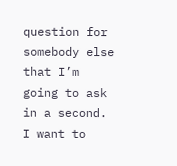question for somebody else that I’m going to ask in a second. I want to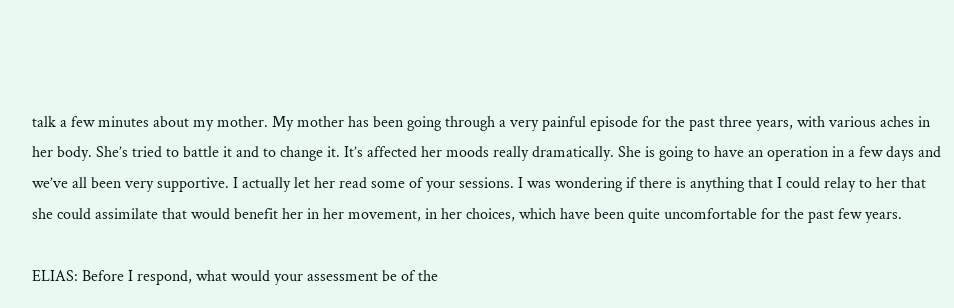talk a few minutes about my mother. My mother has been going through a very painful episode for the past three years, with various aches in her body. She’s tried to battle it and to change it. It’s affected her moods really dramatically. She is going to have an operation in a few days and we’ve all been very supportive. I actually let her read some of your sessions. I was wondering if there is anything that I could relay to her that she could assimilate that would benefit her in her movement, in her choices, which have been quite uncomfortable for the past few years.

ELIAS: Before I respond, what would your assessment be of the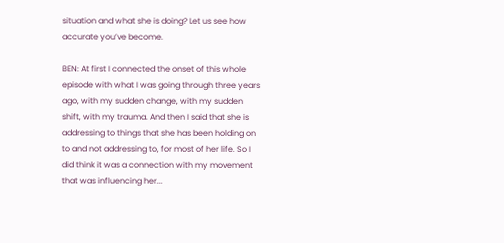situation and what she is doing? Let us see how accurate you’ve become.

BEN: At first I connected the onset of this whole episode with what I was going through three years ago, with my sudden change, with my sudden shift, with my trauma. And then I said that she is addressing to things that she has been holding on to and not addressing to, for most of her life. So I did think it was a connection with my movement that was influencing her...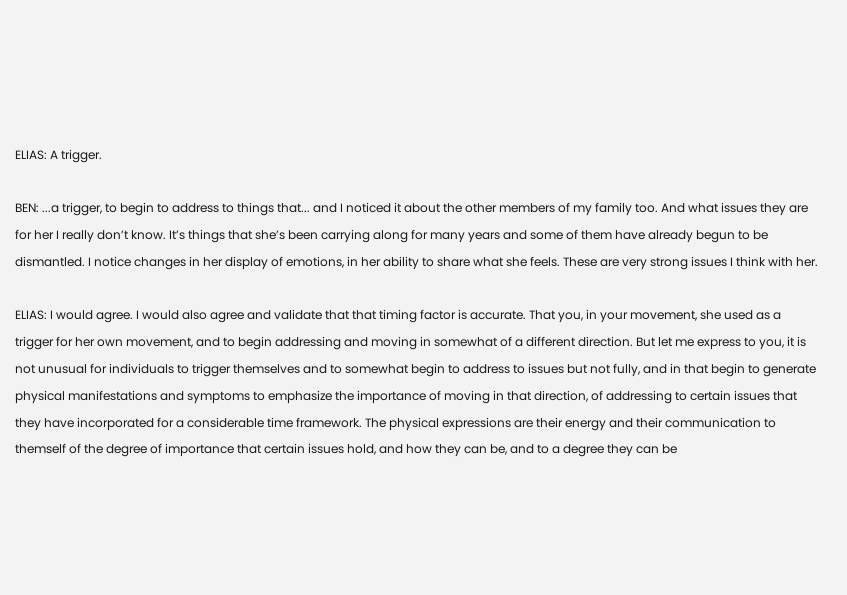ELIAS: A trigger.

BEN: ...a trigger, to begin to address to things that... and I noticed it about the other members of my family too. And what issues they are for her I really don’t know. It’s things that she’s been carrying along for many years and some of them have already begun to be dismantled. I notice changes in her display of emotions, in her ability to share what she feels. These are very strong issues I think with her.

ELIAS: I would agree. I would also agree and validate that that timing factor is accurate. That you, in your movement, she used as a trigger for her own movement, and to begin addressing and moving in somewhat of a different direction. But let me express to you, it is not unusual for individuals to trigger themselves and to somewhat begin to address to issues but not fully, and in that begin to generate physical manifestations and symptoms to emphasize the importance of moving in that direction, of addressing to certain issues that they have incorporated for a considerable time framework. The physical expressions are their energy and their communication to themself of the degree of importance that certain issues hold, and how they can be, and to a degree they can be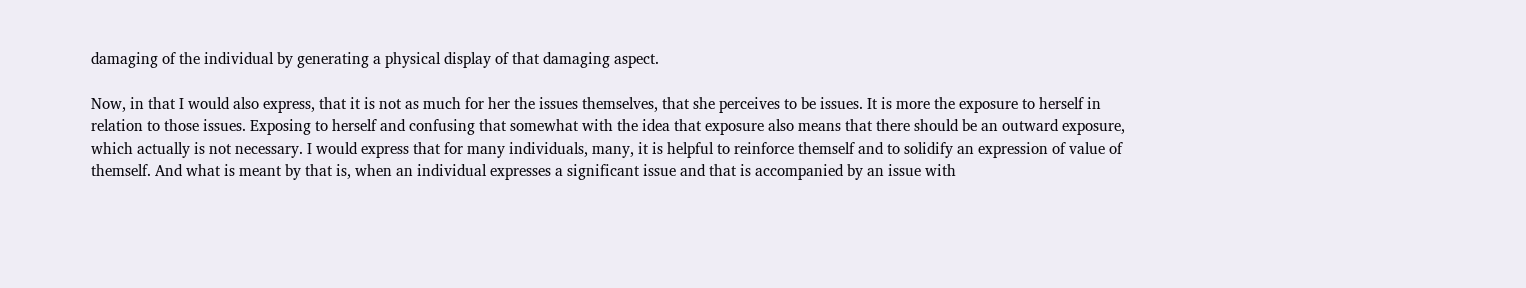damaging of the individual by generating a physical display of that damaging aspect.

Now, in that I would also express, that it is not as much for her the issues themselves, that she perceives to be issues. It is more the exposure to herself in relation to those issues. Exposing to herself and confusing that somewhat with the idea that exposure also means that there should be an outward exposure, which actually is not necessary. I would express that for many individuals, many, it is helpful to reinforce themself and to solidify an expression of value of themself. And what is meant by that is, when an individual expresses a significant issue and that is accompanied by an issue with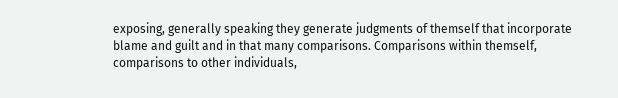exposing, generally speaking they generate judgments of themself that incorporate blame and guilt and in that many comparisons. Comparisons within themself, comparisons to other individuals,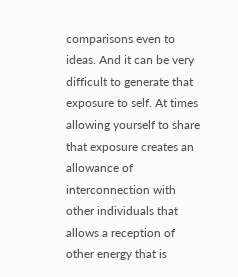comparisons even to ideas. And it can be very difficult to generate that exposure to self. At times allowing yourself to share that exposure creates an allowance of interconnection with other individuals that allows a reception of other energy that is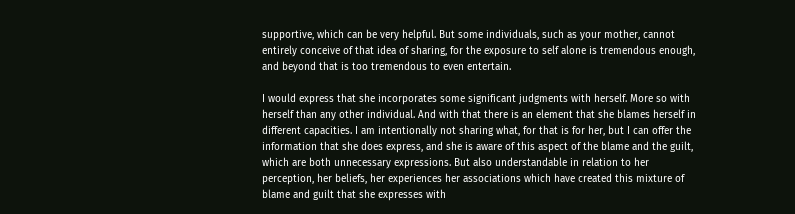supportive, which can be very helpful. But some individuals, such as your mother, cannot entirely conceive of that idea of sharing, for the exposure to self alone is tremendous enough, and beyond that is too tremendous to even entertain.

I would express that she incorporates some significant judgments with herself. More so with herself than any other individual. And with that there is an element that she blames herself in different capacities. I am intentionally not sharing what, for that is for her, but I can offer the information that she does express, and she is aware of this aspect of the blame and the guilt, which are both unnecessary expressions. But also understandable in relation to her perception, her beliefs, her experiences her associations which have created this mixture of blame and guilt that she expresses with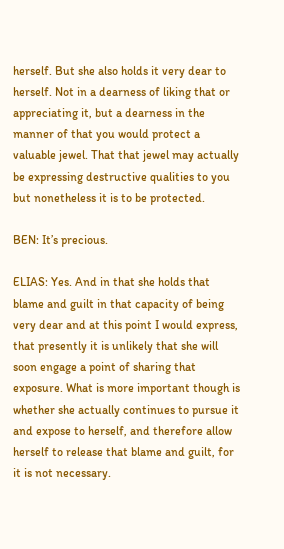herself. But she also holds it very dear to herself. Not in a dearness of liking that or appreciating it, but a dearness in the manner of that you would protect a valuable jewel. That that jewel may actually be expressing destructive qualities to you but nonetheless it is to be protected.

BEN: It’s precious.

ELIAS: Yes. And in that she holds that blame and guilt in that capacity of being very dear and at this point I would express, that presently it is unlikely that she will soon engage a point of sharing that exposure. What is more important though is whether she actually continues to pursue it and expose to herself, and therefore allow herself to release that blame and guilt, for it is not necessary.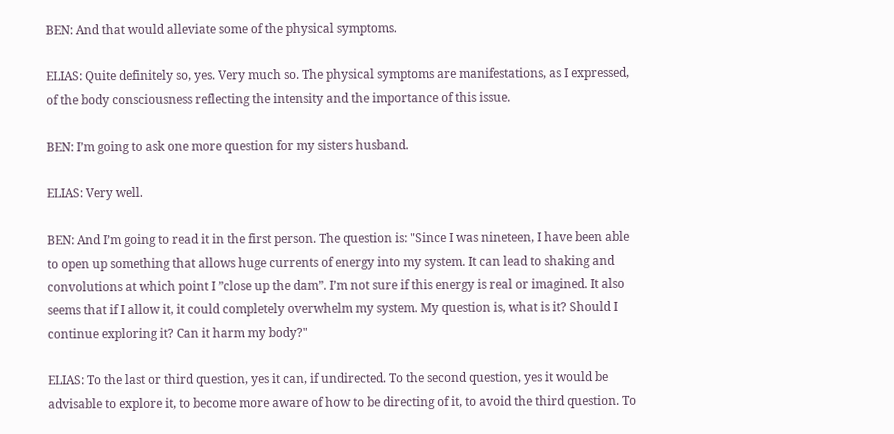BEN: And that would alleviate some of the physical symptoms.

ELIAS: Quite definitely so, yes. Very much so. The physical symptoms are manifestations, as I expressed, of the body consciousness reflecting the intensity and the importance of this issue.

BEN: I’m going to ask one more question for my sisters husband.

ELIAS: Very well.

BEN: And I’m going to read it in the first person. The question is: "Since I was nineteen, I have been able to open up something that allows huge currents of energy into my system. It can lead to shaking and convolutions at which point I ”close up the dam”. I’m not sure if this energy is real or imagined. It also seems that if I allow it, it could completely overwhelm my system. My question is, what is it? Should I continue exploring it? Can it harm my body?"

ELIAS: To the last or third question, yes it can, if undirected. To the second question, yes it would be advisable to explore it, to become more aware of how to be directing of it, to avoid the third question. To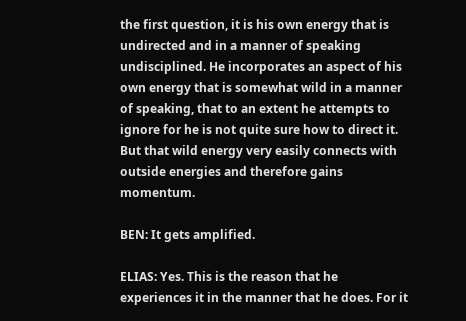the first question, it is his own energy that is undirected and in a manner of speaking undisciplined. He incorporates an aspect of his own energy that is somewhat wild in a manner of speaking, that to an extent he attempts to ignore for he is not quite sure how to direct it. But that wild energy very easily connects with outside energies and therefore gains momentum.

BEN: It gets amplified.

ELIAS: Yes. This is the reason that he experiences it in the manner that he does. For it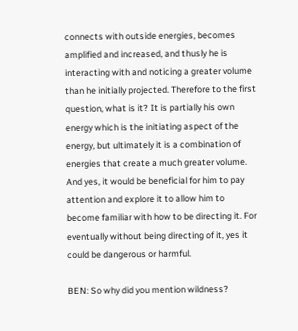connects with outside energies, becomes amplified and increased, and thusly he is interacting with and noticing a greater volume than he initially projected. Therefore to the first question, what is it? It is partially his own energy which is the initiating aspect of the energy, but ultimately it is a combination of energies that create a much greater volume. And yes, it would be beneficial for him to pay attention and explore it to allow him to become familiar with how to be directing it. For eventually without being directing of it, yes it could be dangerous or harmful.

BEN: So why did you mention wildness?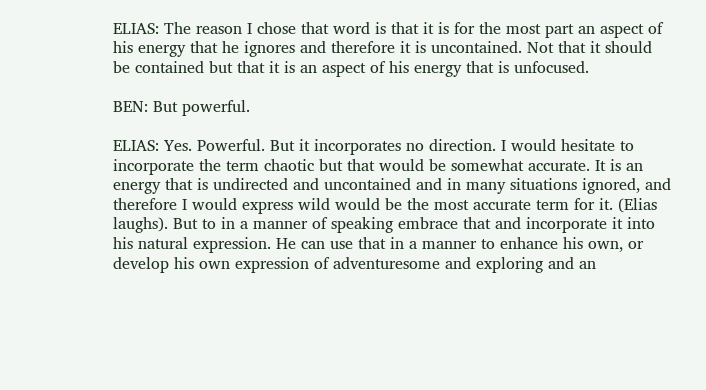ELIAS: The reason I chose that word is that it is for the most part an aspect of his energy that he ignores and therefore it is uncontained. Not that it should be contained but that it is an aspect of his energy that is unfocused.

BEN: But powerful.

ELIAS: Yes. Powerful. But it incorporates no direction. I would hesitate to incorporate the term chaotic but that would be somewhat accurate. It is an energy that is undirected and uncontained and in many situations ignored, and therefore I would express wild would be the most accurate term for it. (Elias laughs). But to in a manner of speaking embrace that and incorporate it into his natural expression. He can use that in a manner to enhance his own, or develop his own expression of adventuresome and exploring and an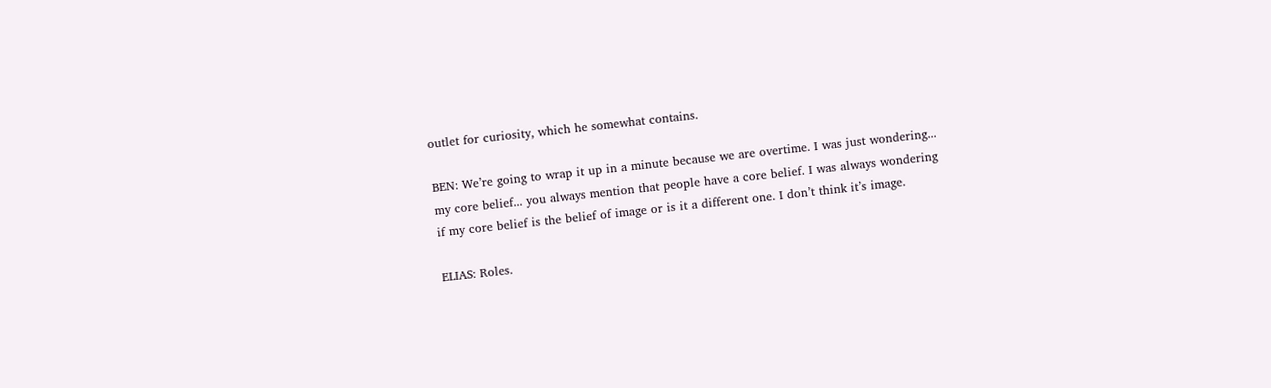outlet for curiosity, which he somewhat contains.

BEN: We’re going to wrap it up in a minute because we are overtime. I was just wondering... my core belief... you always mention that people have a core belief. I was always wondering if my core belief is the belief of image or is it a different one. I don’t think it’s image.

ELIAS: Roles.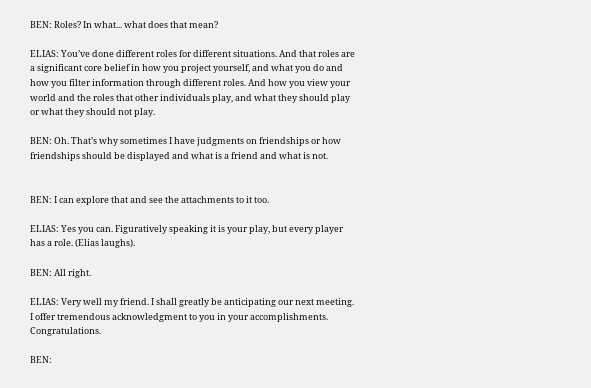BEN: Roles? In what... what does that mean?

ELIAS: You’ve done different roles for different situations. And that roles are a significant core belief in how you project yourself, and what you do and how you filter information through different roles. And how you view your world and the roles that other individuals play, and what they should play or what they should not play.

BEN: Oh. That’s why sometimes I have judgments on friendships or how friendships should be displayed and what is a friend and what is not.


BEN: I can explore that and see the attachments to it too.

ELIAS: Yes you can. Figuratively speaking it is your play, but every player has a role. (Elias laughs).

BEN: All right.

ELIAS: Very well my friend. I shall greatly be anticipating our next meeting. I offer tremendous acknowledgment to you in your accomplishments. Congratulations.

BEN: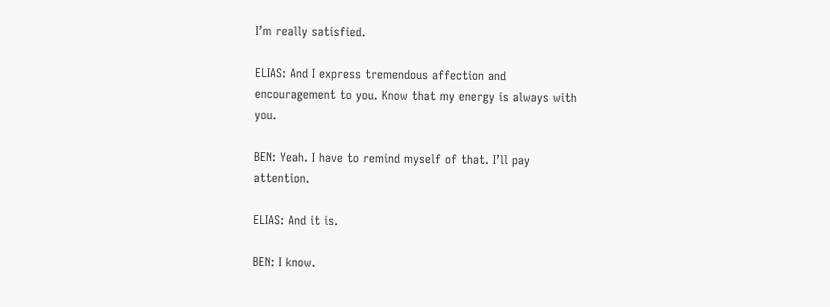I’m really satisfied.

ELIAS: And I express tremendous affection and encouragement to you. Know that my energy is always with you.

BEN: Yeah. I have to remind myself of that. I’ll pay attention.

ELIAS: And it is.

BEN: I know.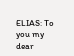ELIAS: To you my dear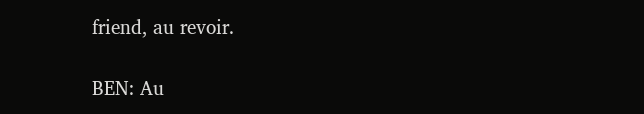friend, au revoir.

BEN: Au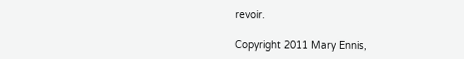revoir.

Copyright 2011 Mary Ennis,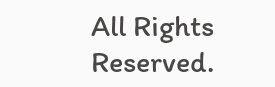All Rights Reserved.